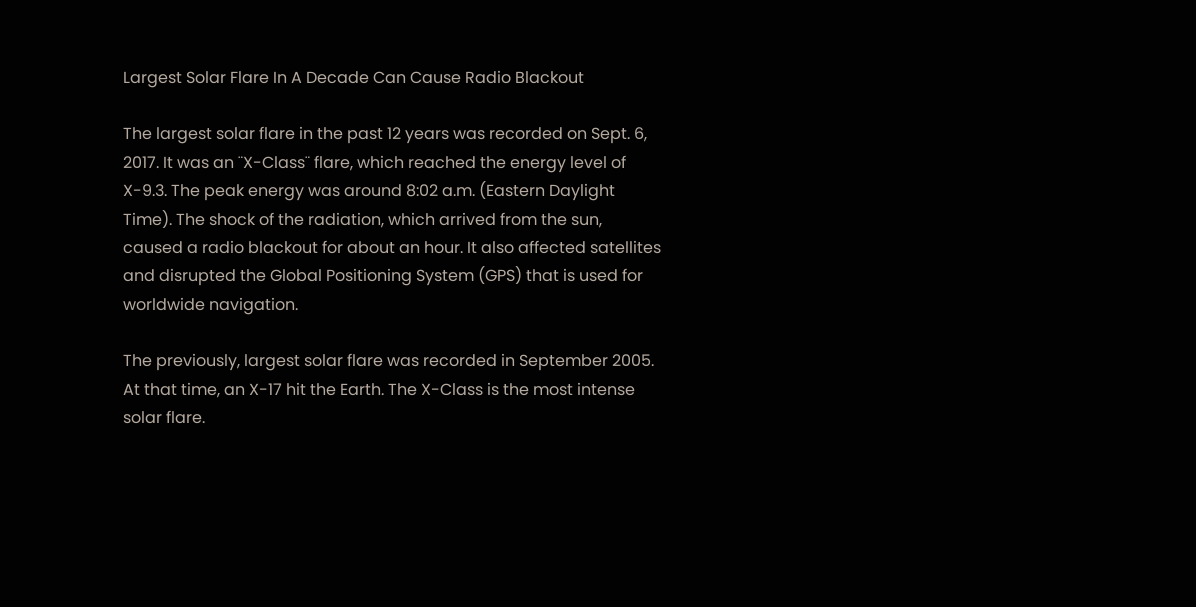Largest Solar Flare In A Decade Can Cause Radio Blackout

The largest solar flare in the past 12 years was recorded on Sept. 6, 2017. It was an ¨X-Class¨ flare, which reached the energy level of X-9.3. The peak energy was around 8:02 a.m. (Eastern Daylight Time). The shock of the radiation, which arrived from the sun, caused a radio blackout for about an hour. It also affected satellites and disrupted the Global Positioning System (GPS) that is used for worldwide navigation.

The previously, largest solar flare was recorded in September 2005. At that time, an X-17 hit the Earth. The X-Class is the most intense solar flare.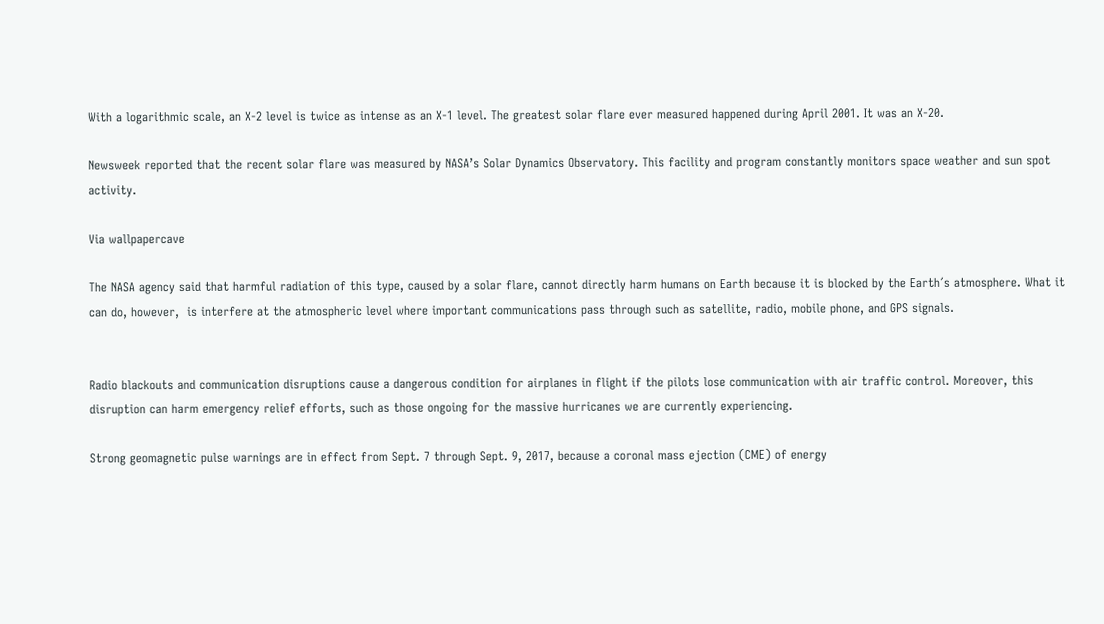With a logarithmic scale, an X-2 level is twice as intense as an X-1 level. The greatest solar flare ever measured happened during April 2001. It was an X-20.

Newsweek reported that the recent solar flare was measured by NASA’s Solar Dynamics Observatory. This facility and program constantly monitors space weather and sun spot activity.

Via wallpapercave

The NASA agency said that harmful radiation of this type, caused by a solar flare, cannot directly harm humans on Earth because it is blocked by the Earth´s atmosphere. What it can do, however,  is interfere at the atmospheric level where important communications pass through such as satellite, radio, mobile phone, and GPS signals.


Radio blackouts and communication disruptions cause a dangerous condition for airplanes in flight if the pilots lose communication with air traffic control. Moreover, this disruption can harm emergency relief efforts, such as those ongoing for the massive hurricanes we are currently experiencing.

Strong geomagnetic pulse warnings are in effect from Sept. 7 through Sept. 9, 2017, because a coronal mass ejection (CME) of energy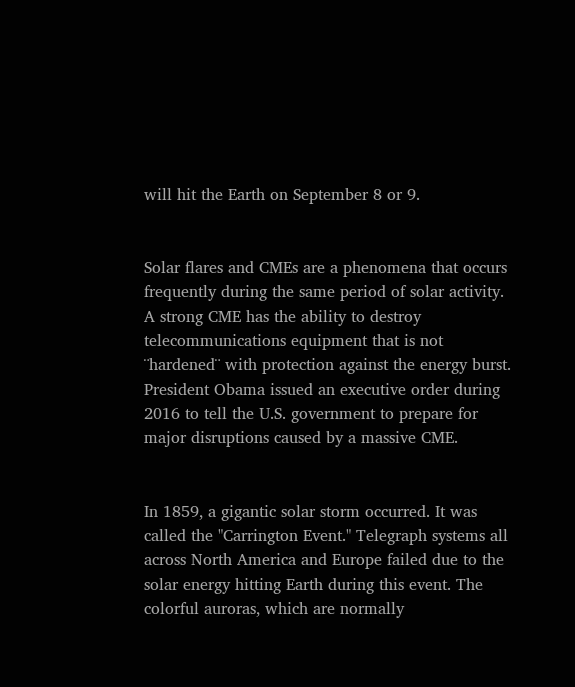will hit the Earth on September 8 or 9.


Solar flares and CMEs are a phenomena that occurs frequently during the same period of solar activity. A strong CME has the ability to destroy telecommunications equipment that is not ¨hardened¨ with protection against the energy burst. President Obama issued an executive order during 2016 to tell the U.S. government to prepare for major disruptions caused by a massive CME.


In 1859, a gigantic solar storm occurred. It was called the "Carrington Event." Telegraph systems all across North America and Europe failed due to the solar energy hitting Earth during this event. The colorful auroras, which are normally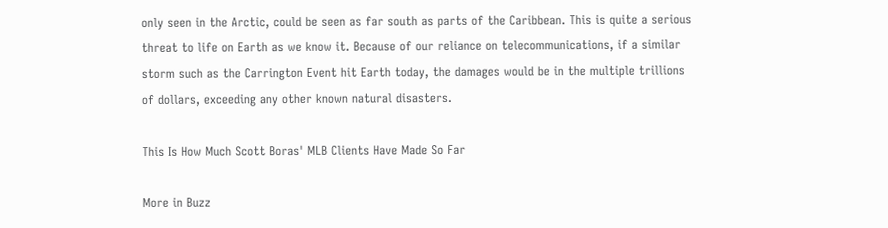only seen in the Arctic, could be seen as far south as parts of the Caribbean. This is quite a serious threat to life on Earth as we know it. Because of our reliance on telecommunications, if a similar storm such as the Carrington Event hit Earth today, the damages would be in the multiple trillions of dollars, exceeding any other known natural disasters.

This Is How Much Scott Boras' MLB Clients Have Made So Far

More in Buzz